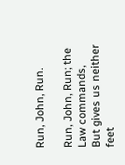Run, John, Run.

Run, John, Run; the Law commands,
But gives us neither feet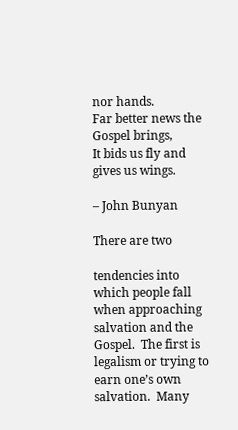nor hands.
Far better news the Gospel brings,
It bids us fly and gives us wings.

– John Bunyan

There are two

tendencies into which people fall when approaching salvation and the Gospel.  The first is legalism or trying to earn one’s own salvation.  Many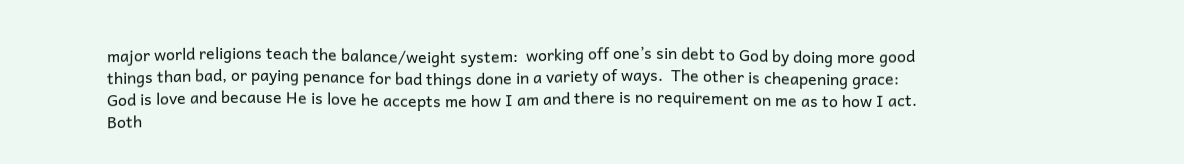major world religions teach the balance/weight system:  working off one’s sin debt to God by doing more good things than bad, or paying penance for bad things done in a variety of ways.  The other is cheapening grace:  God is love and because He is love he accepts me how I am and there is no requirement on me as to how I act.  Both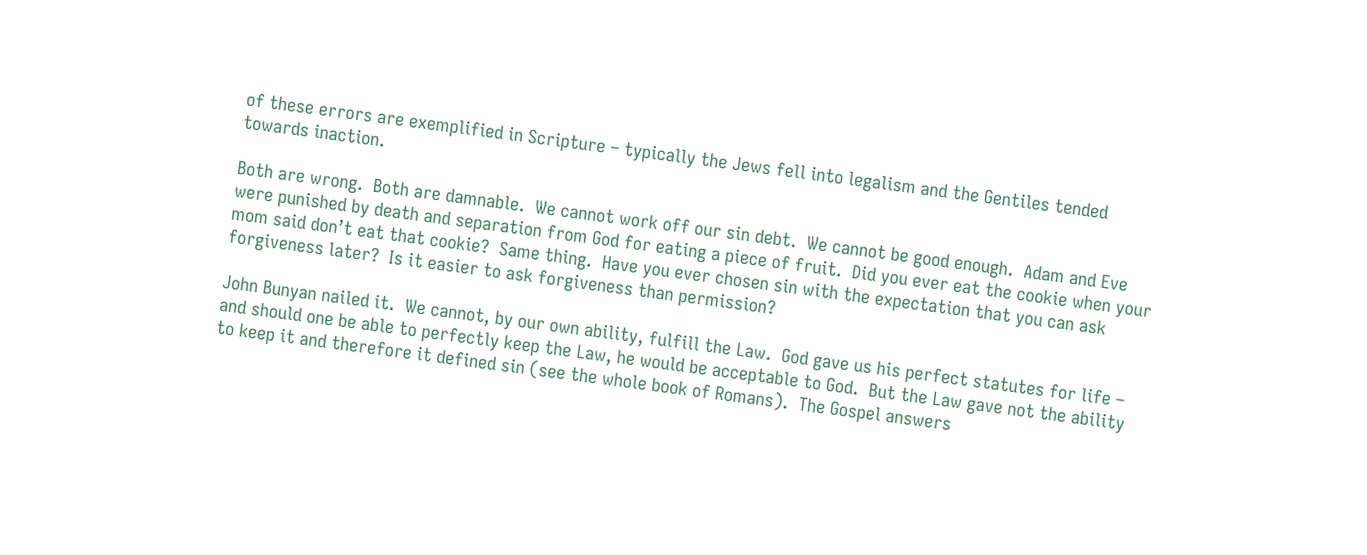of these errors are exemplified in Scripture – typically the Jews fell into legalism and the Gentiles tended towards inaction.

Both are wrong.  Both are damnable.  We cannot work off our sin debt.  We cannot be good enough.  Adam and Eve were punished by death and separation from God for eating a piece of fruit.  Did you ever eat the cookie when your mom said don’t eat that cookie?  Same thing.  Have you ever chosen sin with the expectation that you can ask forgiveness later?  Is it easier to ask forgiveness than permission?

John Bunyan nailed it.  We cannot, by our own ability, fulfill the Law.  God gave us his perfect statutes for life – and should one be able to perfectly keep the Law, he would be acceptable to God.  But the Law gave not the ability to keep it and therefore it defined sin (see the whole book of Romans).  The Gospel answers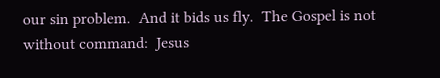our sin problem.  And it bids us fly.  The Gospel is not without command:  Jesus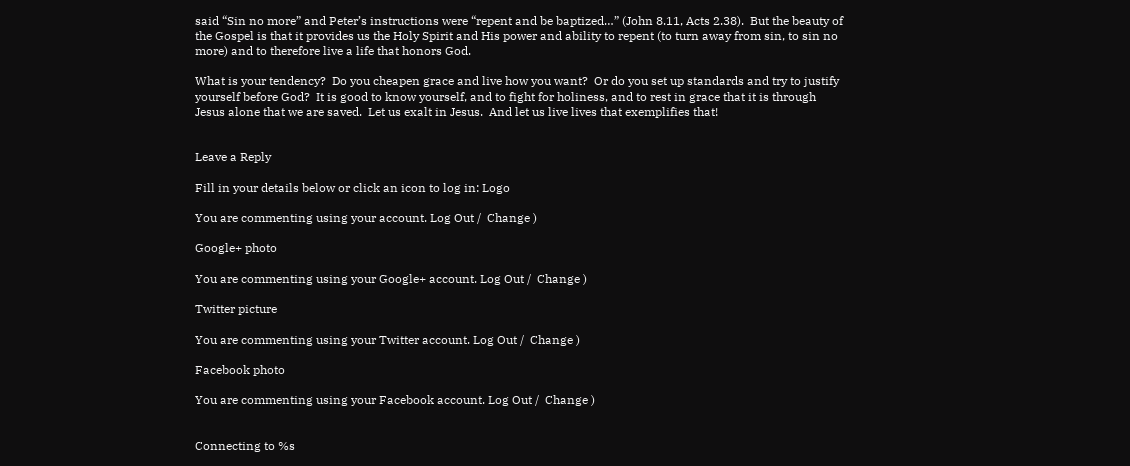said “Sin no more” and Peter’s instructions were “repent and be baptized…” (John 8.11, Acts 2.38).  But the beauty of the Gospel is that it provides us the Holy Spirit and His power and ability to repent (to turn away from sin, to sin no more) and to therefore live a life that honors God.

What is your tendency?  Do you cheapen grace and live how you want?  Or do you set up standards and try to justify yourself before God?  It is good to know yourself, and to fight for holiness, and to rest in grace that it is through Jesus alone that we are saved.  Let us exalt in Jesus.  And let us live lives that exemplifies that!


Leave a Reply

Fill in your details below or click an icon to log in: Logo

You are commenting using your account. Log Out /  Change )

Google+ photo

You are commenting using your Google+ account. Log Out /  Change )

Twitter picture

You are commenting using your Twitter account. Log Out /  Change )

Facebook photo

You are commenting using your Facebook account. Log Out /  Change )


Connecting to %s